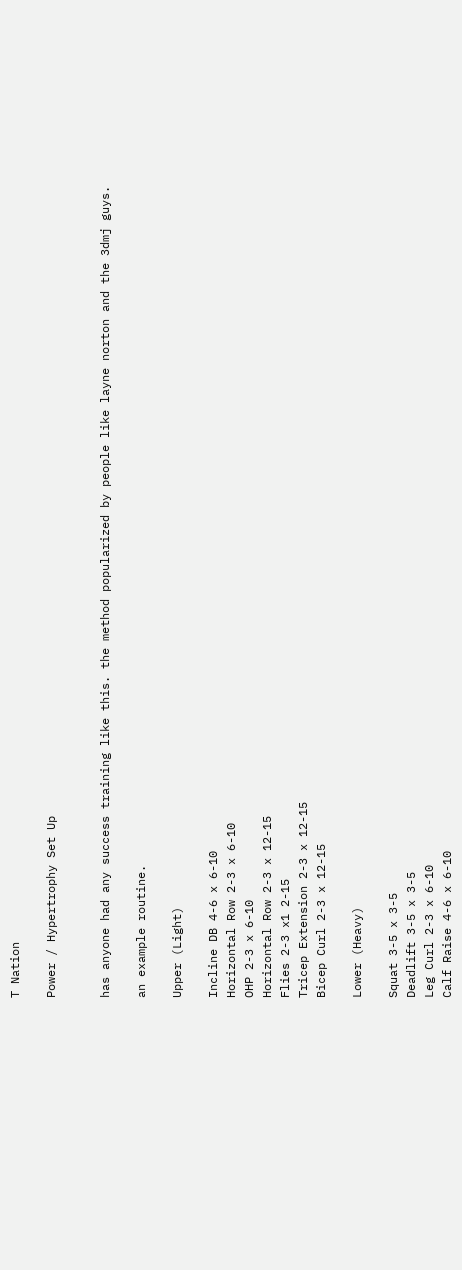T Nation

Power / Hypertrophy Set Up


has anyone had any success training like this. the method popularized by people like layne norton and the 3dmj guys.

an example routine.

Upper (Light)

Incline DB 4-6 x 6-10
Horizontal Row 2-3 x 6-10
OHP 2-3 x 6-10
Horizontal Row 2-3 x 12-15
Flies 2-3 x1 2-15
Tricep Extension 2-3 x 12-15
Bicep Curl 2-3 x 12-15

Lower (Heavy)

Squat 3-5 x 3-5
Deadlift 3-5 x 3-5
Leg Curl 2-3 x 6-10
Calf Raise 4-6 x 6-10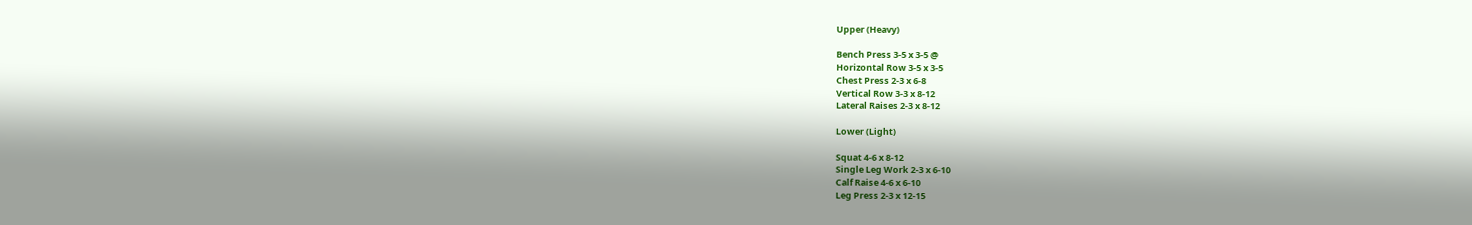Upper (Heavy)

Bench Press 3-5 x 3-5 @
Horizontal Row 3-5 x 3-5
Chest Press 2-3 x 6-8
Vertical Row 3-3 x 8-12
Lateral Raises 2-3 x 8-12

Lower (Light)

Squat 4-6 x 8-12
Single Leg Work 2-3 x 6-10
Calf Raise 4-6 x 6-10
Leg Press 2-3 x 12-15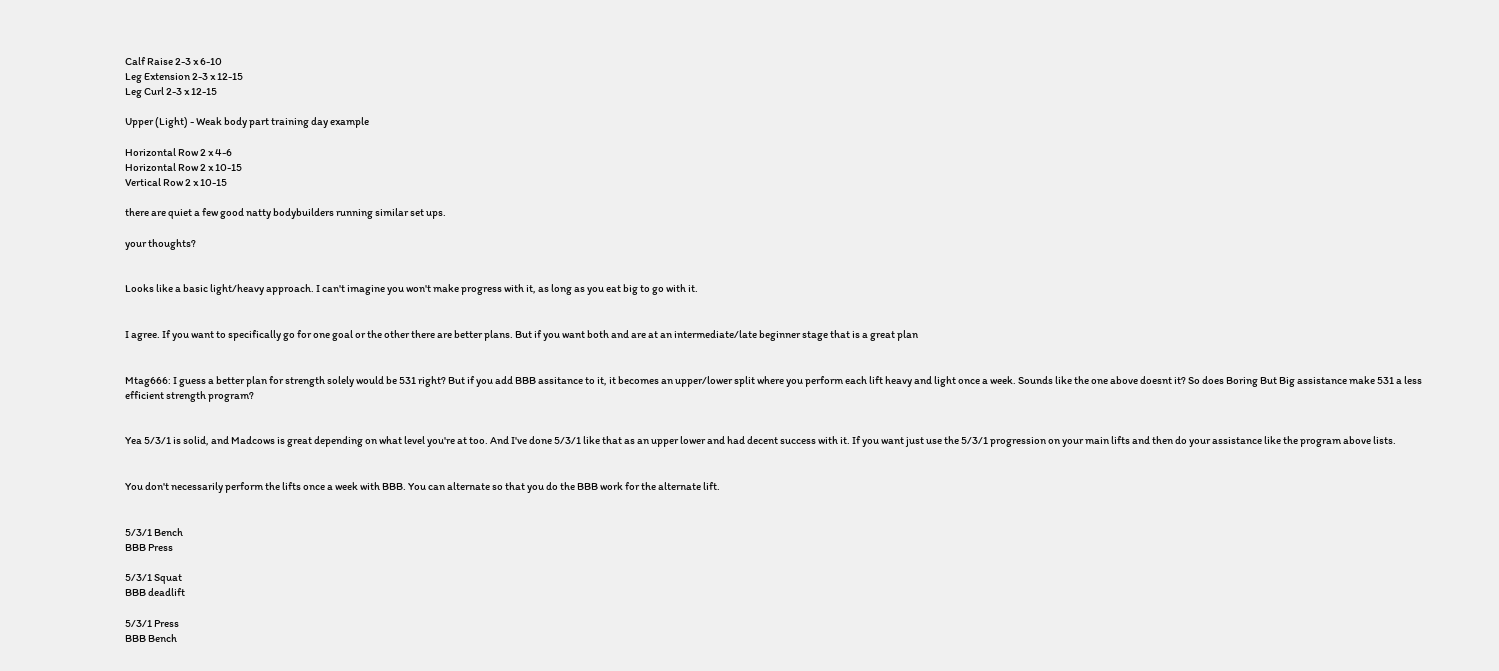Calf Raise 2-3 x 6-10
Leg Extension 2-3 x 12-15
Leg Curl 2-3 x 12-15

Upper (Light) - Weak body part training day example

Horizontal Row 2 x 4-6
Horizontal Row 2 x 10-15
Vertical Row 2 x 10-15

there are quiet a few good natty bodybuilders running similar set ups.

your thoughts?


Looks like a basic light/heavy approach. I can't imagine you won't make progress with it, as long as you eat big to go with it.


I agree. If you want to specifically go for one goal or the other there are better plans. But if you want both and are at an intermediate/late beginner stage that is a great plan


Mtag666: I guess a better plan for strength solely would be 531 right? But if you add BBB assitance to it, it becomes an upper/lower split where you perform each lift heavy and light once a week. Sounds like the one above doesnt it? So does Boring But Big assistance make 531 a less efficient strength program?


Yea 5/3/1 is solid, and Madcows is great depending on what level you're at too. And I've done 5/3/1 like that as an upper lower and had decent success with it. If you want just use the 5/3/1 progression on your main lifts and then do your assistance like the program above lists.


You don't necessarily perform the lifts once a week with BBB. You can alternate so that you do the BBB work for the alternate lift.


5/3/1 Bench
BBB Press

5/3/1 Squat
BBB deadlift

5/3/1 Press
BBB Bench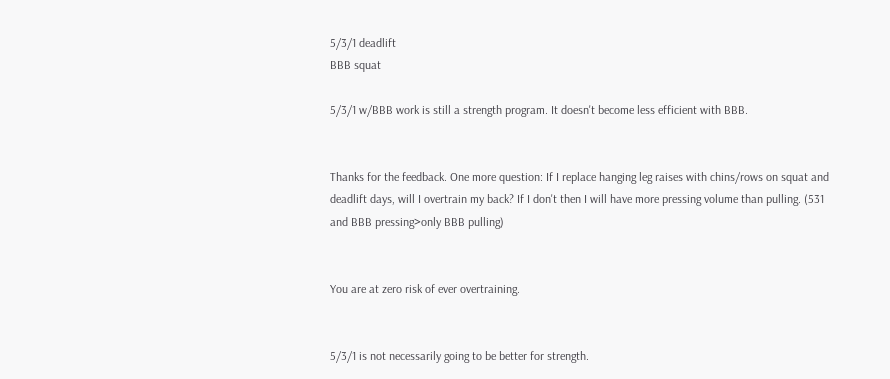5/3/1 deadlift
BBB squat

5/3/1 w/BBB work is still a strength program. It doesn't become less efficient with BBB.


Thanks for the feedback. One more question: If I replace hanging leg raises with chins/rows on squat and deadlift days, will I overtrain my back? If I don't then I will have more pressing volume than pulling. (531 and BBB pressing>only BBB pulling)


You are at zero risk of ever overtraining.


5/3/1 is not necessarily going to be better for strength.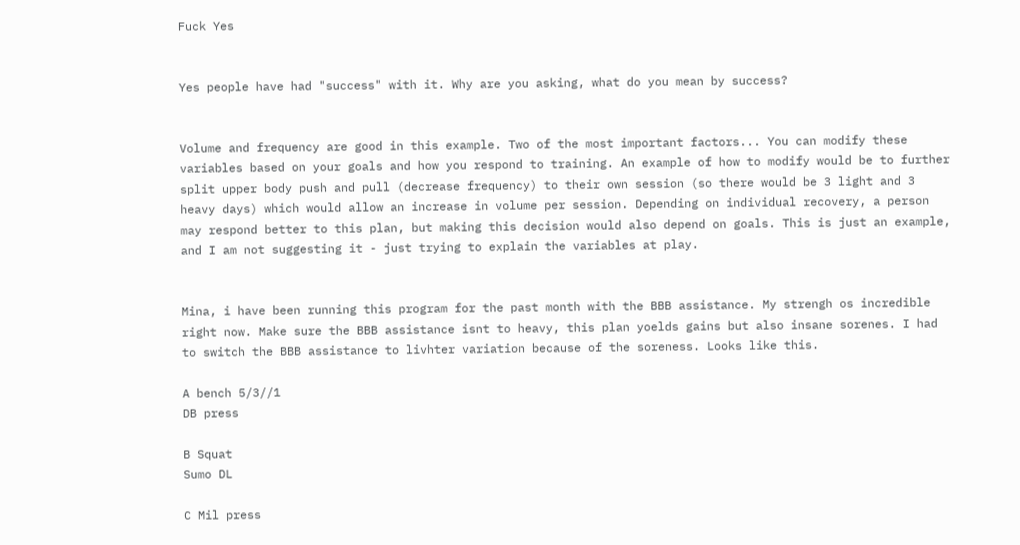Fuck Yes


Yes people have had "success" with it. Why are you asking, what do you mean by success?


Volume and frequency are good in this example. Two of the most important factors... You can modify these variables based on your goals and how you respond to training. An example of how to modify would be to further split upper body push and pull (decrease frequency) to their own session (so there would be 3 light and 3 heavy days) which would allow an increase in volume per session. Depending on individual recovery, a person may respond better to this plan, but making this decision would also depend on goals. This is just an example, and I am not suggesting it - just trying to explain the variables at play.


Mina, i have been running this program for the past month with the BBB assistance. My strengh os incredible right now. Make sure the BBB assistance isnt to heavy, this plan yoelds gains but also insane sorenes. I had to switch the BBB assistance to livhter variation because of the soreness. Looks like this.

A bench 5/3//1
DB press

B Squat
Sumo DL

C Mil press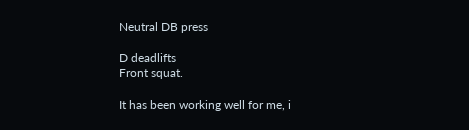Neutral DB press

D deadlifts
Front squat.

It has been working well for me, i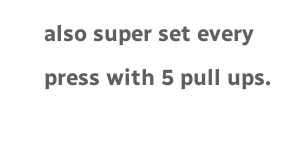also super set every press with 5 pull ups.